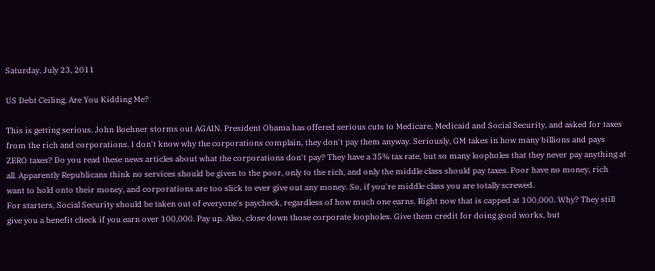Saturday, July 23, 2011

US Debt Ceiling, Are You Kidding Me?

This is getting serious. John Boehner storms out AGAIN. President Obama has offered serious cuts to Medicare, Medicaid and Social Security, and asked for taxes from the rich and corporations. I don't know why the corporations complain, they don't pay them anyway. Seriously, GM takes in how many billions and pays ZERO taxes? Do you read these news articles about what the corporations don't pay? They have a 35% tax rate, but so many loopholes that they never pay anything at all. Apparently Republicans think no services should be given to the poor, only to the rich, and only the middle class should pay taxes. Poor have no money, rich want to hold onto their money, and corporations are too slick to ever give out any money. So, if you're middle class you are totally screwed.
For starters, Social Security should be taken out of everyone's paycheck, regardless of how much one earns. Right now that is capped at 100,000. Why? They still give you a benefit check if you earn over 100,000. Pay up. Also, close down those corporate loopholes. Give them credit for doing good works, but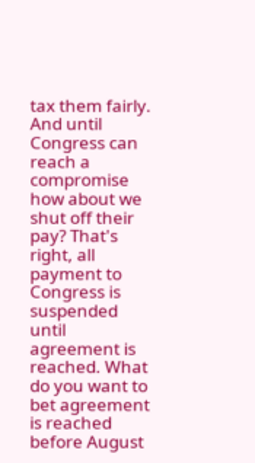tax them fairly.
And until Congress can reach a compromise how about we shut off their pay? That's right, all payment to Congress is suspended until agreement is reached. What do you want to bet agreement is reached before August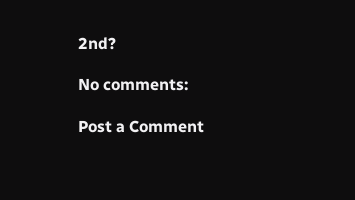2nd?

No comments:

Post a Comment